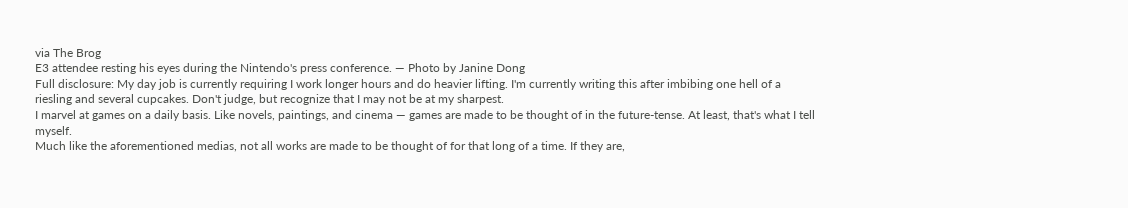via The Brog
E3 attendee resting his eyes during the Nintendo's press conference. — Photo by Janine Dong
Full disclosure: My day job is currently requiring I work longer hours and do heavier lifting. I'm currently writing this after imbibing one hell of a riesling and several cupcakes. Don't judge, but recognize that I may not be at my sharpest.
I marvel at games on a daily basis. Like novels, paintings, and cinema — games are made to be thought of in the future-tense. At least, that's what I tell myself.
Much like the aforementioned medias, not all works are made to be thought of for that long of a time. If they are,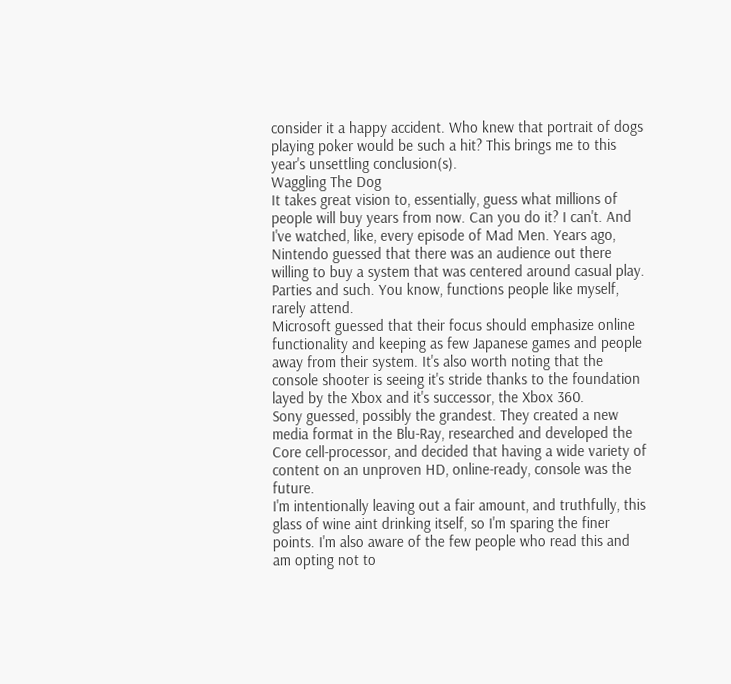consider it a happy accident. Who knew that portrait of dogs playing poker would be such a hit? This brings me to this year's unsettling conclusion(s).
Waggling The Dog
It takes great vision to, essentially, guess what millions of people will buy years from now. Can you do it? I can't. And I've watched, like, every episode of Mad Men. Years ago, Nintendo guessed that there was an audience out there willing to buy a system that was centered around casual play. Parties and such. You know, functions people like myself, rarely attend.
Microsoft guessed that their focus should emphasize online functionality and keeping as few Japanese games and people away from their system. It's also worth noting that the console shooter is seeing it's stride thanks to the foundation layed by the Xbox and it's successor, the Xbox 360.
Sony guessed, possibly the grandest. They created a new media format in the Blu-Ray, researched and developed the Core cell-processor, and decided that having a wide variety of content on an unproven HD, online-ready, console was the future.
I'm intentionally leaving out a fair amount, and truthfully, this glass of wine aint drinking itself, so I'm sparing the finer points. I'm also aware of the few people who read this and am opting not to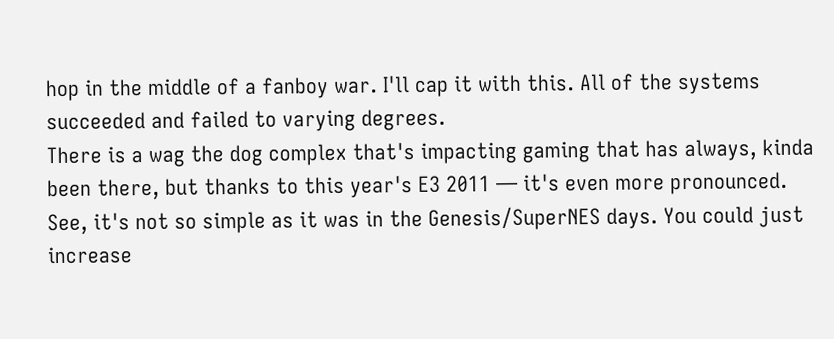hop in the middle of a fanboy war. I'll cap it with this. All of the systems succeeded and failed to varying degrees.
There is a wag the dog complex that's impacting gaming that has always, kinda been there, but thanks to this year's E3 2011 — it's even more pronounced.
See, it's not so simple as it was in the Genesis/SuperNES days. You could just increase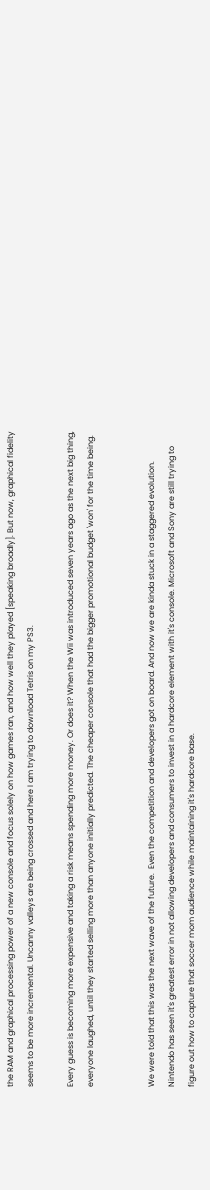the RAM and graphical processing power of a new console and focus solely on how games ran, and how well they played [speaking broadly]. But now, graphical fidelity seems to be more incremental. Uncanny valleys are being crossed and here I am trying to download Tetris on my PS3.

Every guess is becoming more expensive and taking a risk means spending more money. Or does it? When the Wii was introduced seven years ago as the next big thing, everyone laughed, until they started selling more than anyone initially predicted. The cheaper console that had the bigger promotional budget 'won' for the time being.


We were told that this was the next wave of the future.  Even the competition and developers got on board. And now we are kinda stuck in a staggered evolution. Nintendo has seen it's greatest error in not allowing developers and consumers to invest in a hardcore element with it's console. Microsoft and Sony are still trying to figure out how to capture that soccer mom audience while maintaining it's hardcore base.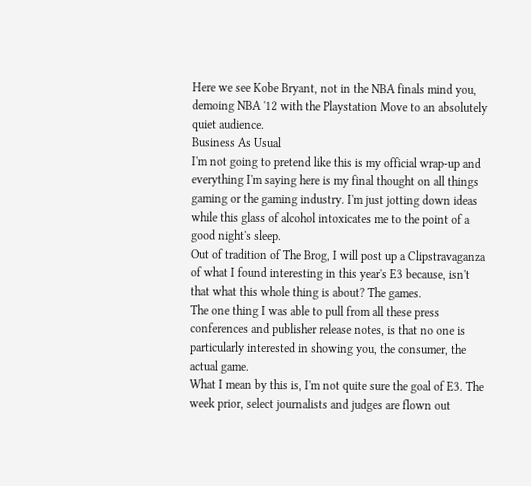Here we see Kobe Bryant, not in the NBA finals mind you, demoing NBA '12 with the Playstation Move to an absolutely quiet audience.
Business As Usual
I'm not going to pretend like this is my official wrap-up and everything I'm saying here is my final thought on all things gaming or the gaming industry. I'm just jotting down ideas while this glass of alcohol intoxicates me to the point of a good night's sleep.
Out of tradition of The Brog, I will post up a Clipstravaganza of what I found interesting in this year's E3 because, isn't that what this whole thing is about? The games.
The one thing I was able to pull from all these press conferences and publisher release notes, is that no one is particularly interested in showing you, the consumer, the actual game.
What I mean by this is, I'm not quite sure the goal of E3. The week prior, select journalists and judges are flown out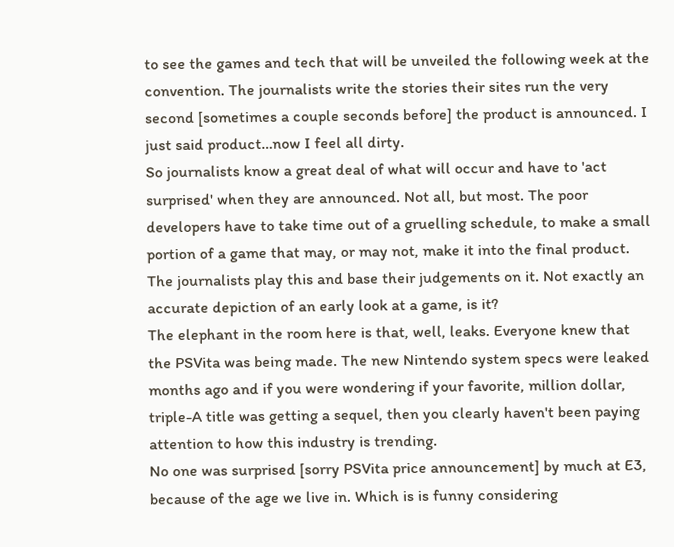to see the games and tech that will be unveiled the following week at the convention. The journalists write the stories their sites run the very second [sometimes a couple seconds before] the product is announced. I just said product…now I feel all dirty.
So journalists know a great deal of what will occur and have to 'act surprised' when they are announced. Not all, but most. The poor developers have to take time out of a gruelling schedule, to make a small portion of a game that may, or may not, make it into the final product. The journalists play this and base their judgements on it. Not exactly an accurate depiction of an early look at a game, is it?
The elephant in the room here is that, well, leaks. Everyone knew that the PSVita was being made. The new Nintendo system specs were leaked months ago and if you were wondering if your favorite, million dollar, triple-A title was getting a sequel, then you clearly haven't been paying attention to how this industry is trending.
No one was surprised [sorry PSVita price announcement] by much at E3, because of the age we live in. Which is is funny considering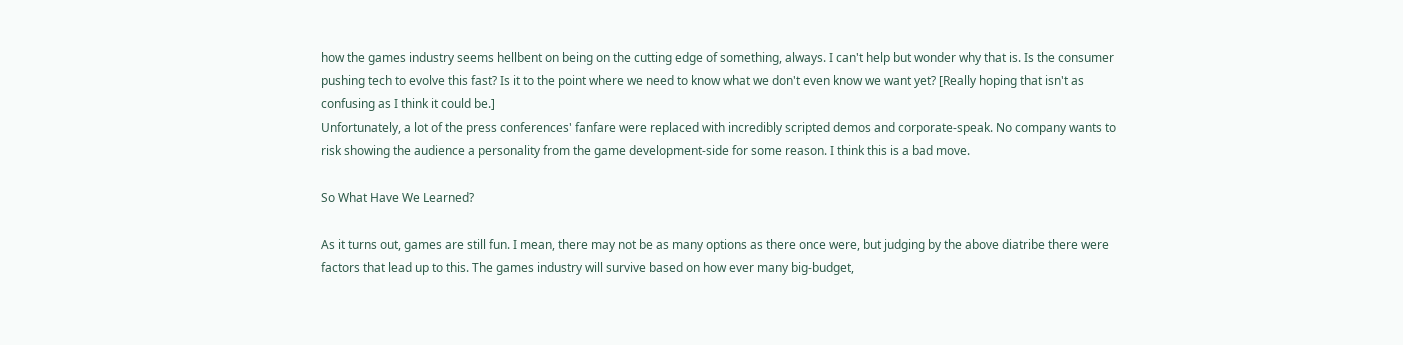how the games industry seems hellbent on being on the cutting edge of something, always. I can't help but wonder why that is. Is the consumer pushing tech to evolve this fast? Is it to the point where we need to know what we don't even know we want yet? [Really hoping that isn't as confusing as I think it could be.]
Unfortunately, a lot of the press conferences' fanfare were replaced with incredibly scripted demos and corporate-speak. No company wants to risk showing the audience a personality from the game development-side for some reason. I think this is a bad move.

So What Have We Learned?

As it turns out, games are still fun. I mean, there may not be as many options as there once were, but judging by the above diatribe there were factors that lead up to this. The games industry will survive based on how ever many big-budget,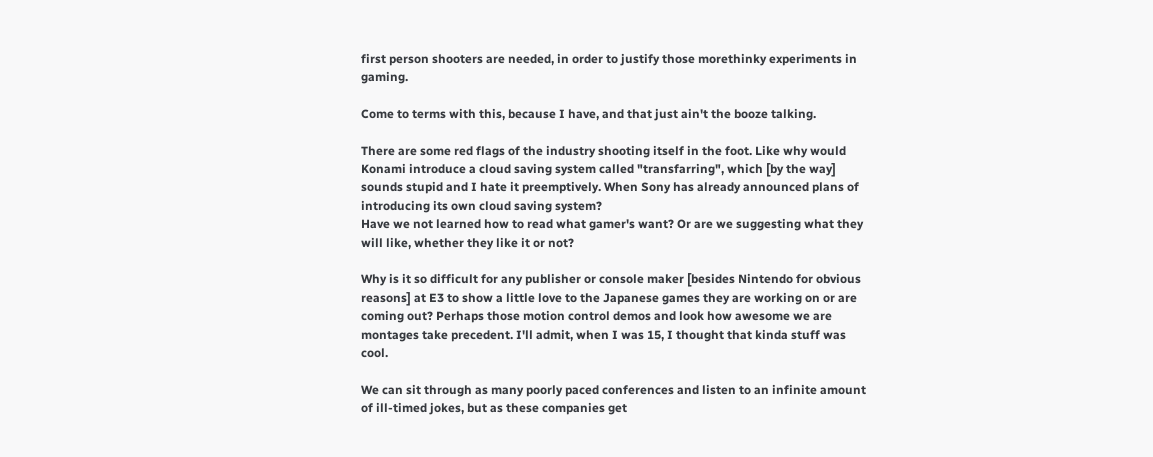first person shooters are needed, in order to justify those morethinky experiments in gaming.

Come to terms with this, because I have, and that just ain't the booze talking.

There are some red flags of the industry shooting itself in the foot. Like why would Konami introduce a cloud saving system called "transfarring", which [by the way] sounds stupid and I hate it preemptively. When Sony has already announced plans of introducing its own cloud saving system?
Have we not learned how to read what gamer's want? Or are we suggesting what they will like, whether they like it or not?

Why is it so difficult for any publisher or console maker [besides Nintendo for obvious reasons] at E3 to show a little love to the Japanese games they are working on or are coming out? Perhaps those motion control demos and look how awesome we are montages take precedent. I'll admit, when I was 15, I thought that kinda stuff was cool.

We can sit through as many poorly paced conferences and listen to an infinite amount of ill-timed jokes, but as these companies get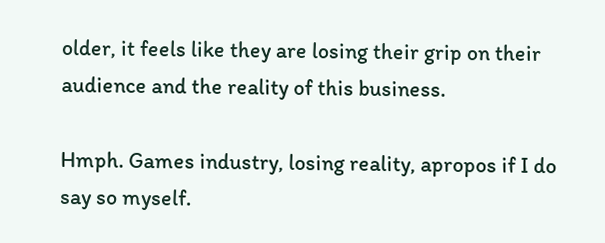older, it feels like they are losing their grip on their audience and the reality of this business.

Hmph. Games industry, losing reality, apropos if I do say so myself.